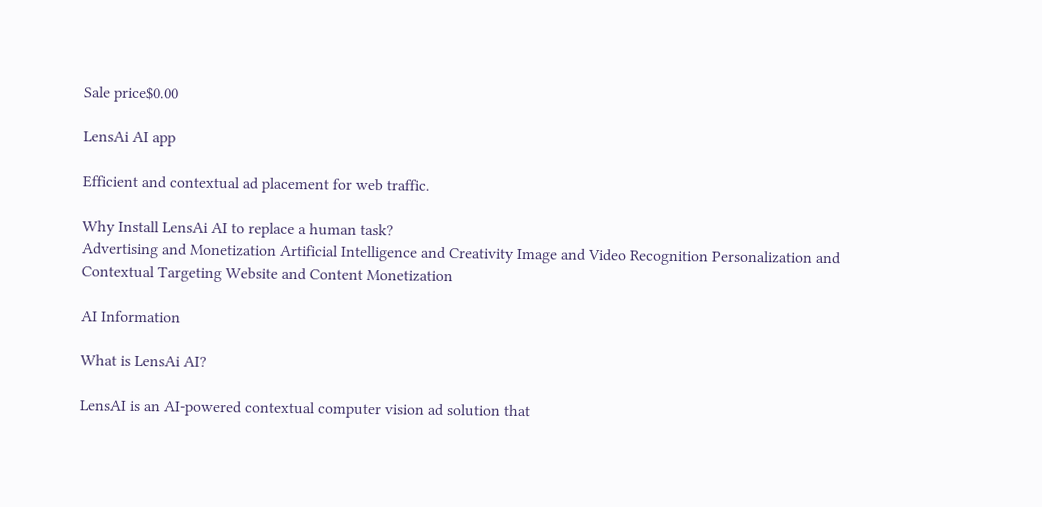Sale price$0.00

LensAi AI app

Efficient and contextual ad placement for web traffic.

Why Install LensAi AI to replace a human task?
Advertising and Monetization Artificial Intelligence and Creativity Image and Video Recognition Personalization and Contextual Targeting Website and Content Monetization

AI Information

What is LensAi AI?

LensAI is an AI-powered contextual computer vision ad solution that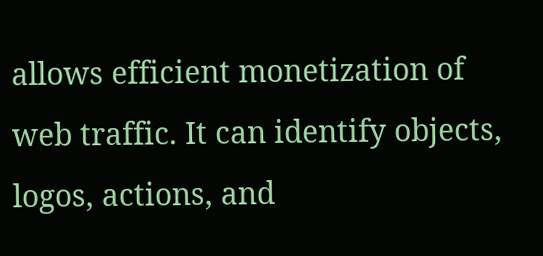allows efficient monetization of web traffic. It can identify objects, logos, actions, and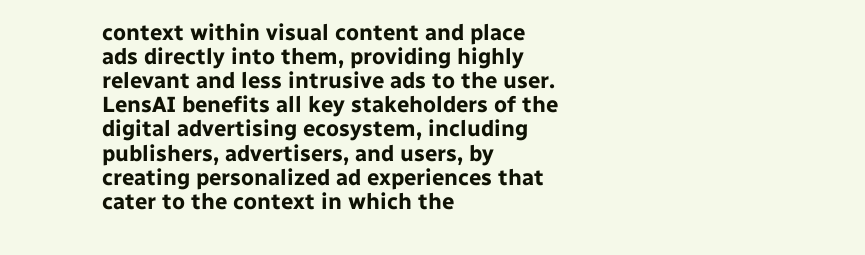context within visual content and place ads directly into them, providing highly relevant and less intrusive ads to the user. LensAI benefits all key stakeholders of the digital advertising ecosystem, including publishers, advertisers, and users, by creating personalized ad experiences that cater to the context in which the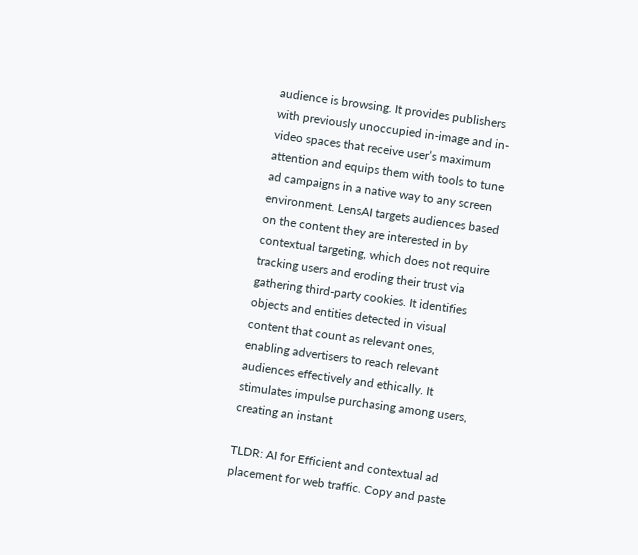audience is browsing. It provides publishers with previously unoccupied in-image and in-video spaces that receive user’s maximum attention and equips them with tools to tune ad campaigns in a native way to any screen environment. LensAI targets audiences based on the content they are interested in by contextual targeting, which does not require tracking users and eroding their trust via gathering third-party cookies. It identifies objects and entities detected in visual content that count as relevant ones, enabling advertisers to reach relevant audiences effectively and ethically. It stimulates impulse purchasing among users, creating an instant

TLDR: AI for Efficient and contextual ad placement for web traffic. Copy and paste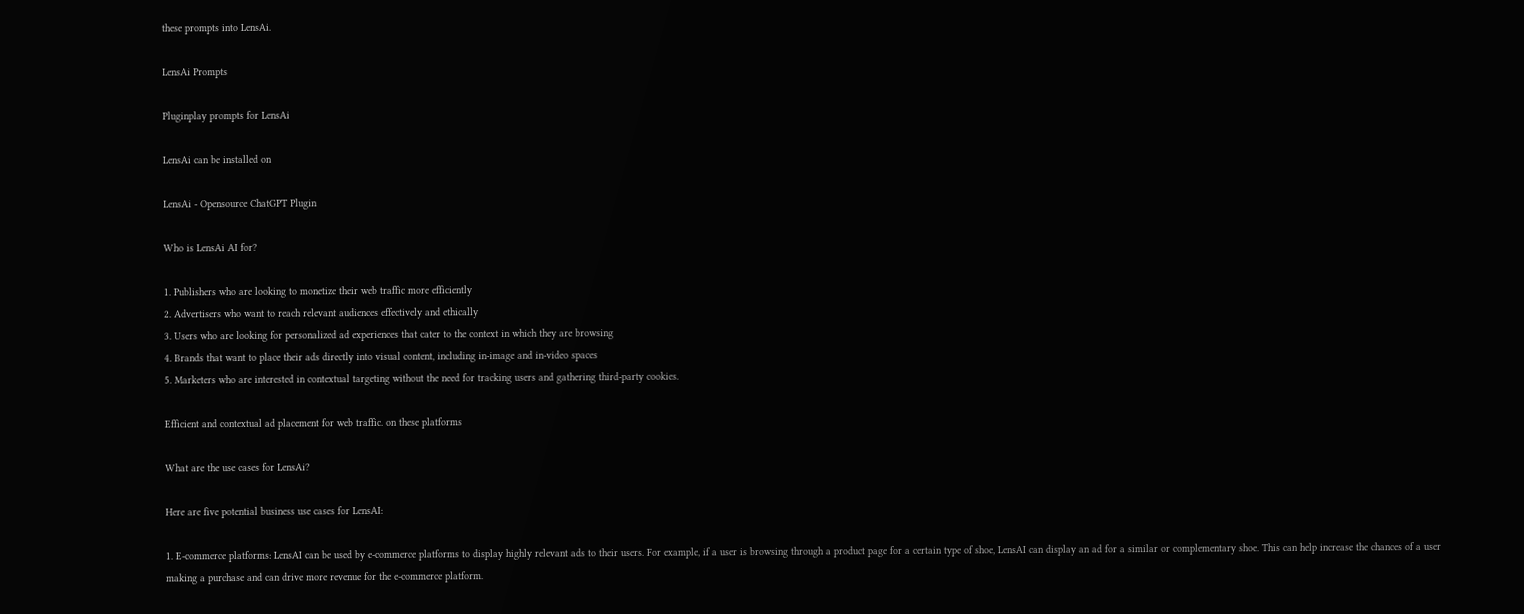these prompts into LensAi.

LensAi Prompts

Pluginplay prompts for LensAi

LensAi can be installed on

LensAi - Opensource ChatGPT Plugin

Who is LensAi AI for?

1. Publishers who are looking to monetize their web traffic more efficiently
2. Advertisers who want to reach relevant audiences effectively and ethically
3. Users who are looking for personalized ad experiences that cater to the context in which they are browsing
4. Brands that want to place their ads directly into visual content, including in-image and in-video spaces
5. Marketers who are interested in contextual targeting without the need for tracking users and gathering third-party cookies.

Efficient and contextual ad placement for web traffic. on these platforms

What are the use cases for LensAi?

Here are five potential business use cases for LensAI:

1. E-commerce platforms: LensAI can be used by e-commerce platforms to display highly relevant ads to their users. For example, if a user is browsing through a product page for a certain type of shoe, LensAI can display an ad for a similar or complementary shoe. This can help increase the chances of a user making a purchase and can drive more revenue for the e-commerce platform.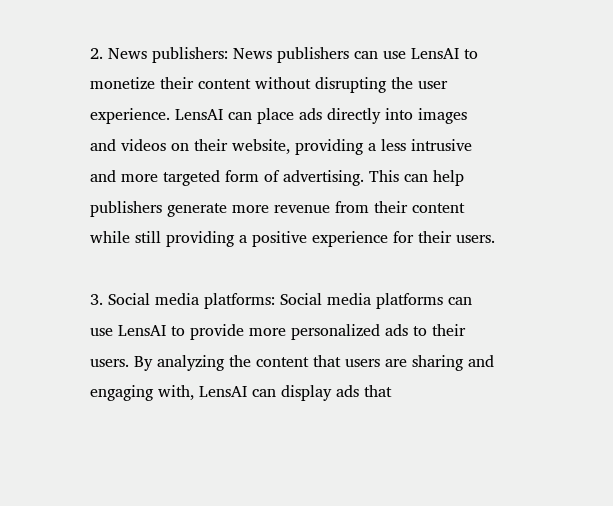2. News publishers: News publishers can use LensAI to monetize their content without disrupting the user experience. LensAI can place ads directly into images and videos on their website, providing a less intrusive and more targeted form of advertising. This can help publishers generate more revenue from their content while still providing a positive experience for their users.

3. Social media platforms: Social media platforms can use LensAI to provide more personalized ads to their users. By analyzing the content that users are sharing and engaging with, LensAI can display ads that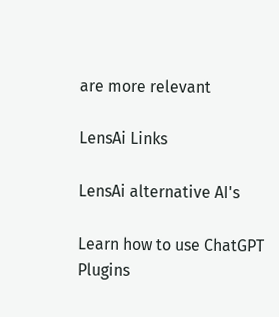are more relevant

LensAi Links

LensAi alternative AI's

Learn how to use ChatGPT Plugins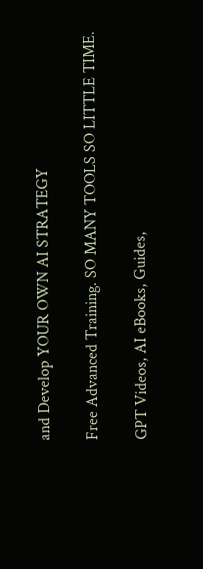and Develop YOUR OWN AI STRATEGY

Free Advanced Training. SO MANY TOOLS SO LITTLE TIME.

GPT Videos, AI eBooks, Guides,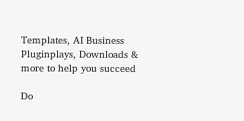Templates, AI Business Pluginplays, Downloads & more to help you succeed

Do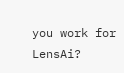you work for LensAi?